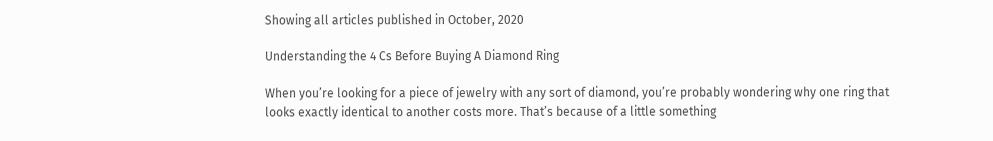Showing all articles published in October, 2020

Understanding the 4 Cs Before Buying A Diamond Ring

When you’re looking for a piece of jewelry with any sort of diamond, you’re probably wondering why one ring that looks exactly identical to another costs more. That’s because of a little something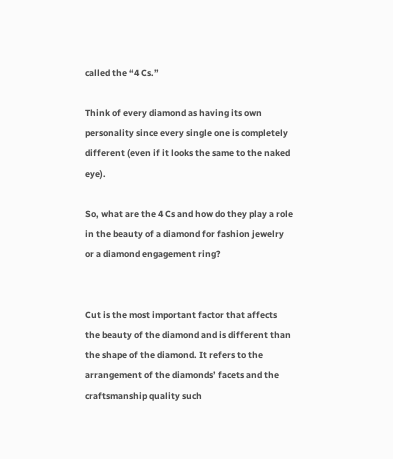called the “4 Cs.”

Think of every diamond as having its own personality since every single one is completely different (even if it looks the same to the naked eye).

So, what are the 4 Cs and how do they play a role in the beauty of a diamond for fashion jewelry or a diamond engagement ring?


Cut is the most important factor that affects the beauty of the diamond and is different than the shape of the diamond. It refers to the arrangement of the diamonds’ facets and the craftsmanship quality such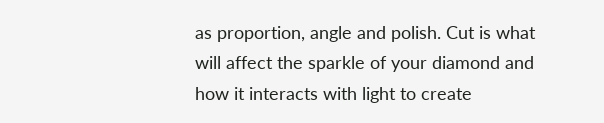as proportion, angle and polish. Cut is what will affect the sparkle of your diamond and how it interacts with light to create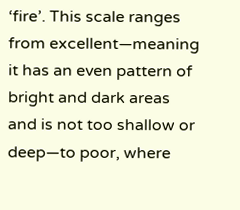‘fire’. This scale ranges from excellent—meaning it has an even pattern of bright and dark areas and is not too shallow or deep—to poor, where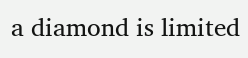a diamond is limited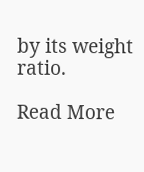by its weight ratio.

Read More